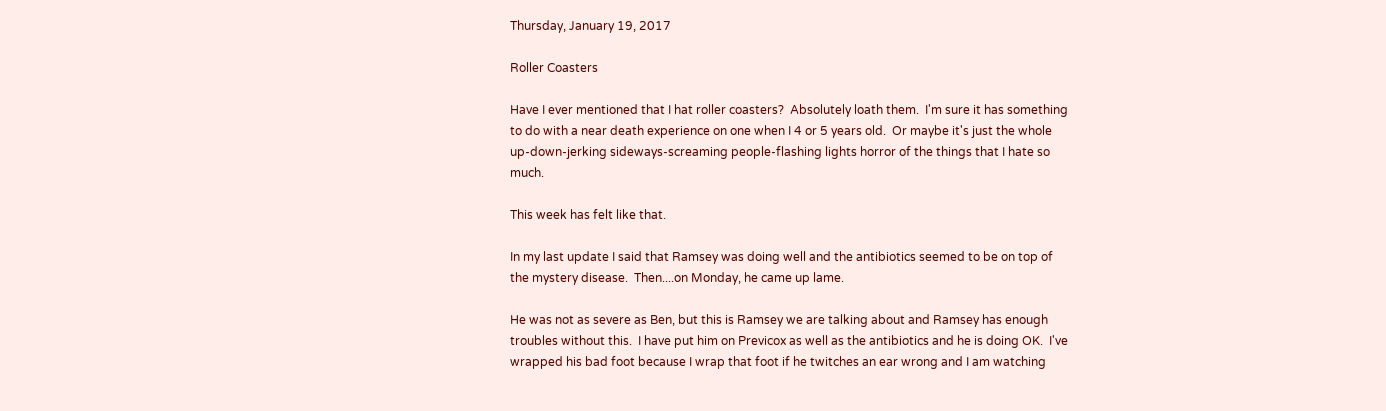Thursday, January 19, 2017

Roller Coasters

Have I ever mentioned that I hat roller coasters?  Absolutely loath them.  I'm sure it has something to do with a near death experience on one when I 4 or 5 years old.  Or maybe it's just the whole up-down-jerking sideways-screaming people-flashing lights horror of the things that I hate so much.

This week has felt like that.

In my last update I said that Ramsey was doing well and the antibiotics seemed to be on top of the mystery disease.  Then....on Monday, he came up lame.

He was not as severe as Ben, but this is Ramsey we are talking about and Ramsey has enough troubles without this.  I have put him on Previcox as well as the antibiotics and he is doing OK.  I've wrapped his bad foot because I wrap that foot if he twitches an ear wrong and I am watching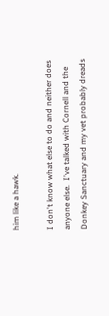him like a hawk.

I don't know what else to do and neither does anyone else.  I've talked with Cornell and the Donkey Sanctuary and my vet probably dreads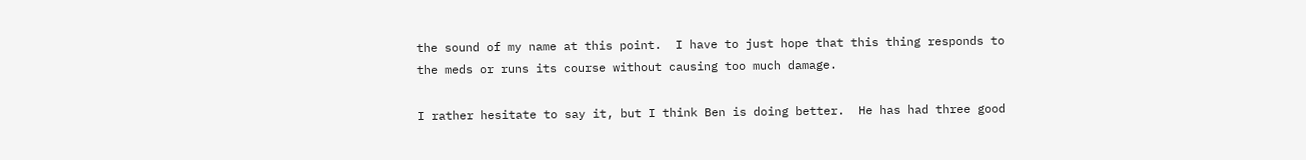the sound of my name at this point.  I have to just hope that this thing responds to the meds or runs its course without causing too much damage.

I rather hesitate to say it, but I think Ben is doing better.  He has had three good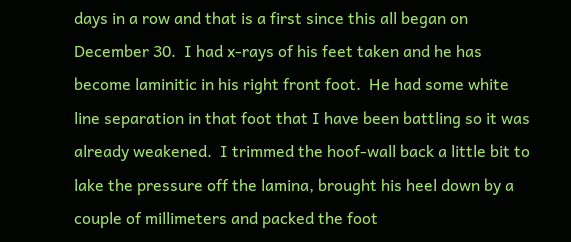days in a row and that is a first since this all began on December 30.  I had x-rays of his feet taken and he has become laminitic in his right front foot.  He had some white line separation in that foot that I have been battling so it was already weakened.  I trimmed the hoof-wall back a little bit to lake the pressure off the lamina, brought his heel down by a couple of millimeters and packed the foot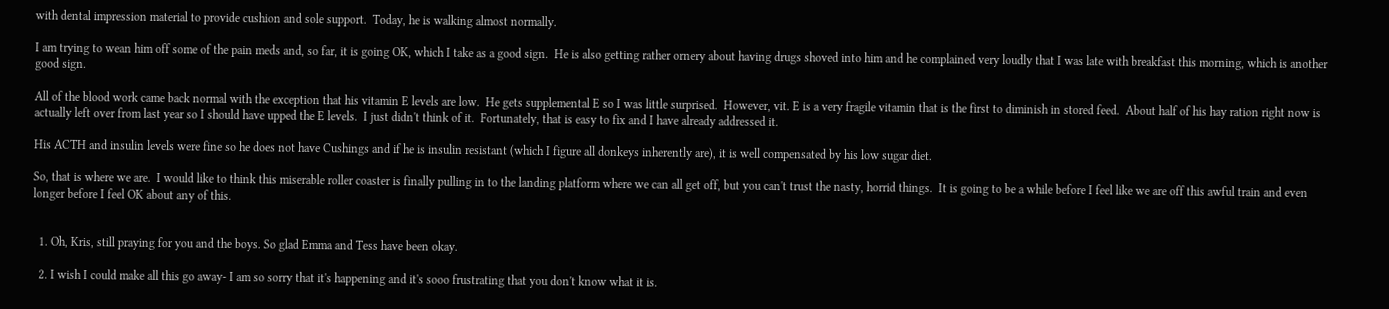with dental impression material to provide cushion and sole support.  Today, he is walking almost normally.

I am trying to wean him off some of the pain meds and, so far, it is going OK, which I take as a good sign.  He is also getting rather ornery about having drugs shoved into him and he complained very loudly that I was late with breakfast this morning, which is another good sign.

All of the blood work came back normal with the exception that his vitamin E levels are low.  He gets supplemental E so I was little surprised.  However, vit. E is a very fragile vitamin that is the first to diminish in stored feed.  About half of his hay ration right now is actually left over from last year so I should have upped the E levels.  I just didn't think of it.  Fortunately, that is easy to fix and I have already addressed it.

His ACTH and insulin levels were fine so he does not have Cushings and if he is insulin resistant (which I figure all donkeys inherently are), it is well compensated by his low sugar diet.

So, that is where we are.  I would like to think this miserable roller coaster is finally pulling in to the landing platform where we can all get off, but you can't trust the nasty, horrid things.  It is going to be a while before I feel like we are off this awful train and even longer before I feel OK about any of this.


  1. Oh, Kris, still praying for you and the boys. So glad Emma and Tess have been okay.

  2. I wish I could make all this go away- I am so sorry that it's happening and it's sooo frustrating that you don't know what it is.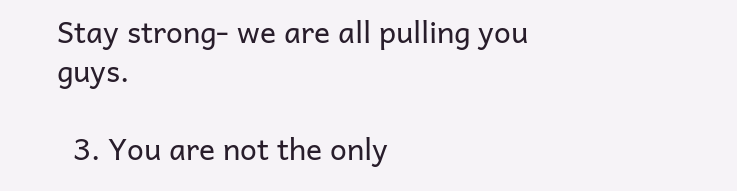Stay strong- we are all pulling you guys.

  3. You are not the only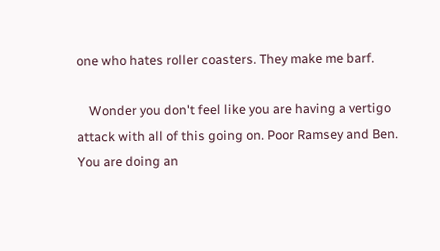one who hates roller coasters. They make me barf.

    Wonder you don't feel like you are having a vertigo attack with all of this going on. Poor Ramsey and Ben. You are doing an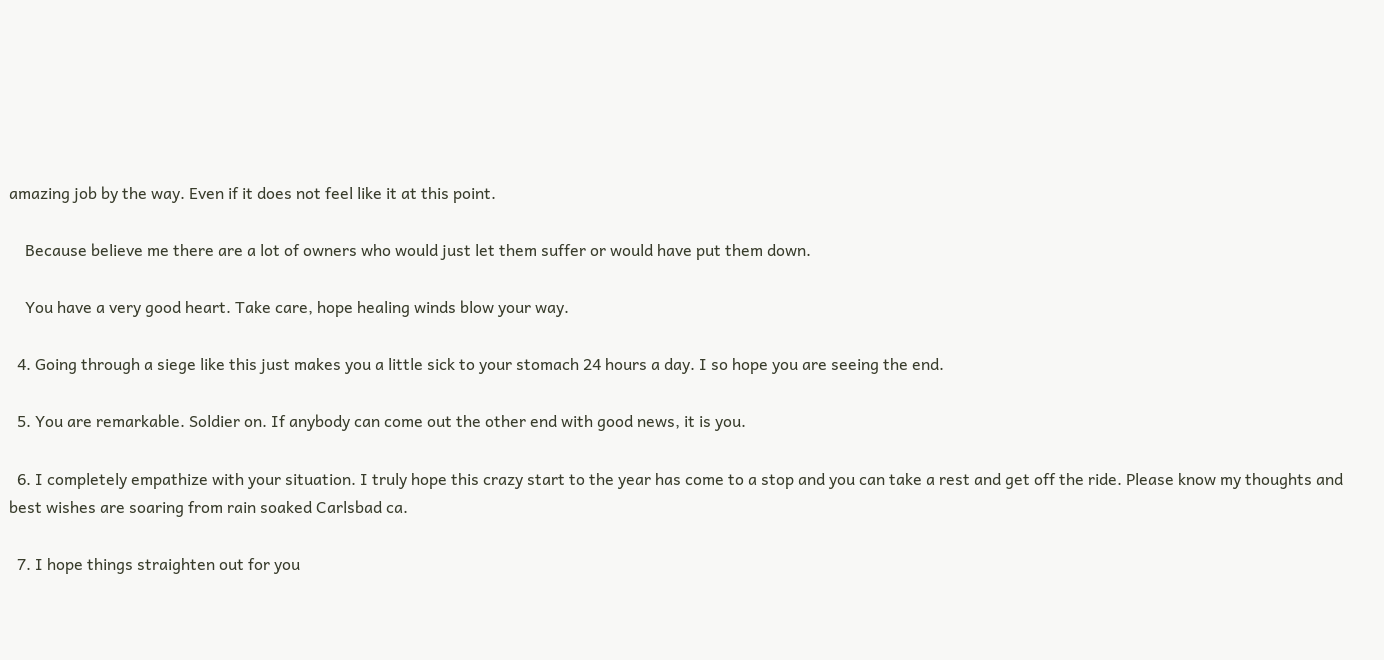amazing job by the way. Even if it does not feel like it at this point.

    Because believe me there are a lot of owners who would just let them suffer or would have put them down.

    You have a very good heart. Take care, hope healing winds blow your way.

  4. Going through a siege like this just makes you a little sick to your stomach 24 hours a day. I so hope you are seeing the end.

  5. You are remarkable. Soldier on. If anybody can come out the other end with good news, it is you.

  6. I completely empathize with your situation. I truly hope this crazy start to the year has come to a stop and you can take a rest and get off the ride. Please know my thoughts and best wishes are soaring from rain soaked Carlsbad ca.

  7. I hope things straighten out for you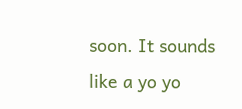soon. It sounds like a yo yo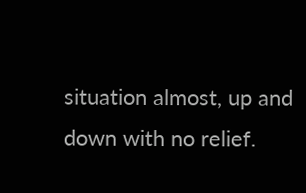situation almost, up and down with no relief.